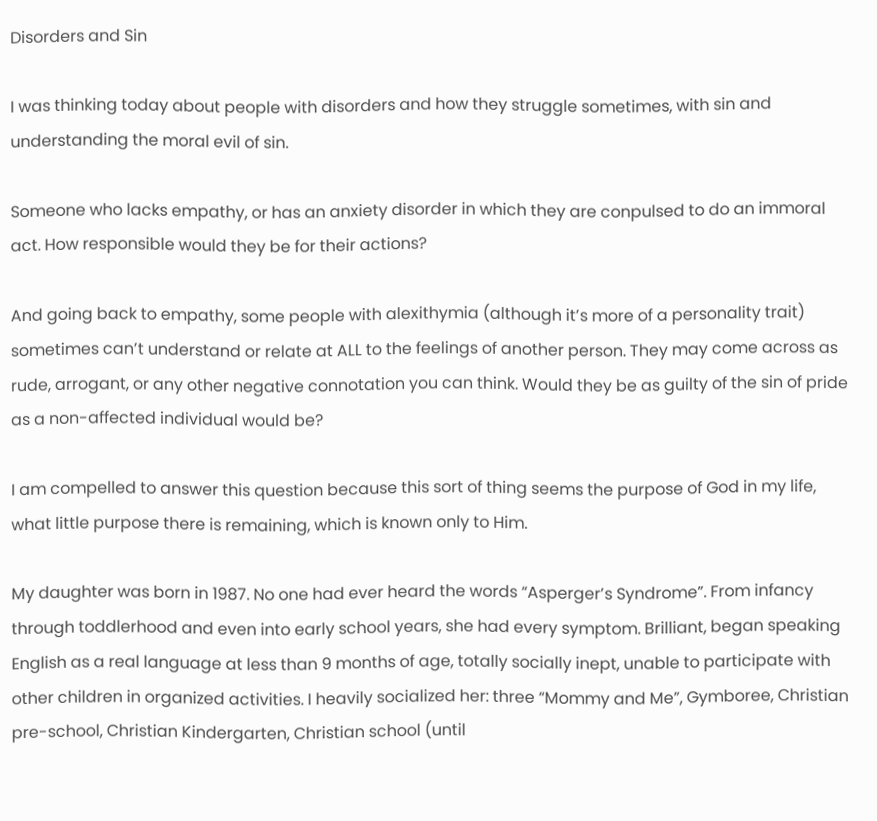Disorders and Sin

I was thinking today about people with disorders and how they struggle sometimes, with sin and understanding the moral evil of sin.

Someone who lacks empathy, or has an anxiety disorder in which they are conpulsed to do an immoral act. How responsible would they be for their actions?

And going back to empathy, some people with alexithymia (although it’s more of a personality trait) sometimes can’t understand or relate at ALL to the feelings of another person. They may come across as rude, arrogant, or any other negative connotation you can think. Would they be as guilty of the sin of pride as a non-affected individual would be?

I am compelled to answer this question because this sort of thing seems the purpose of God in my life, what little purpose there is remaining, which is known only to Him.

My daughter was born in 1987. No one had ever heard the words “Asperger’s Syndrome”. From infancy through toddlerhood and even into early school years, she had every symptom. Brilliant, began speaking English as a real language at less than 9 months of age, totally socially inept, unable to participate with other children in organized activities. I heavily socialized her: three “Mommy and Me”, Gymboree, Christian pre-school, Christian Kindergarten, Christian school (until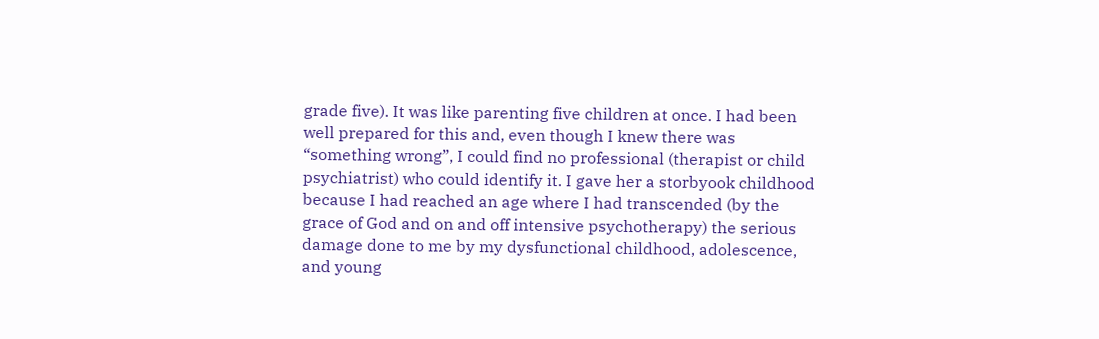grade five). It was like parenting five children at once. I had been well prepared for this and, even though I knew there was “something wrong”, I could find no professional (therapist or child psychiatrist) who could identify it. I gave her a storbyook childhood because I had reached an age where I had transcended (by the grace of God and on and off intensive psychotherapy) the serious damage done to me by my dysfunctional childhood, adolescence, and young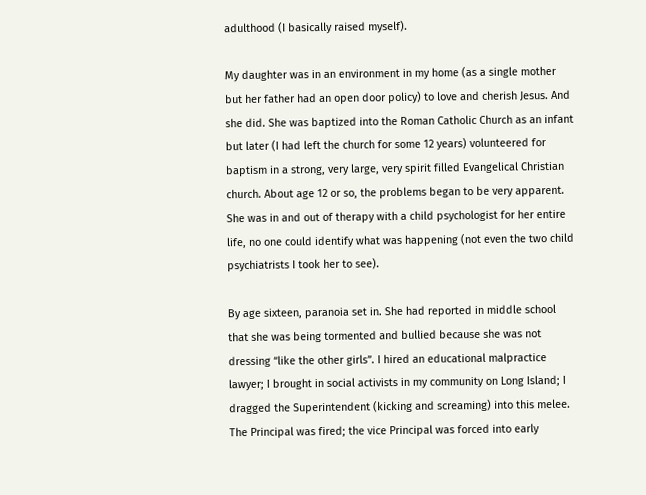adulthood (I basically raised myself).

My daughter was in an environment in my home (as a single mother but her father had an open door policy) to love and cherish Jesus. And she did. She was baptized into the Roman Catholic Church as an infant but later (I had left the church for some 12 years) volunteered for baptism in a strong, very large, very spirit filled Evangelical Christian church. About age 12 or so, the problems began to be very apparent. She was in and out of therapy with a child psychologist for her entire life, no one could identify what was happening (not even the two child psychiatrists I took her to see).

By age sixteen, paranoia set in. She had reported in middle school that she was being tormented and bullied because she was not dressing “like the other girls”. I hired an educational malpractice lawyer; I brought in social activists in my community on Long Island; I dragged the Superintendent (kicking and screaming) into this melee. The Principal was fired; the vice Principal was forced into early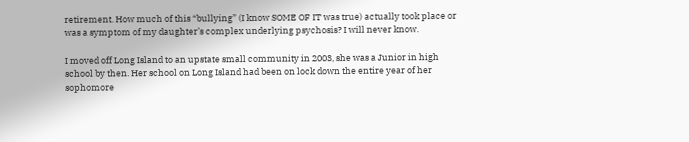retirement. How much of this “bullying” (I know SOME OF IT was true) actually took place or was a symptom of my daughter’s complex underlying psychosis? I will never know.

I moved off Long Island to an upstate small community in 2003, she was a Junior in high school by then. Her school on Long Island had been on lock down the entire year of her sophomore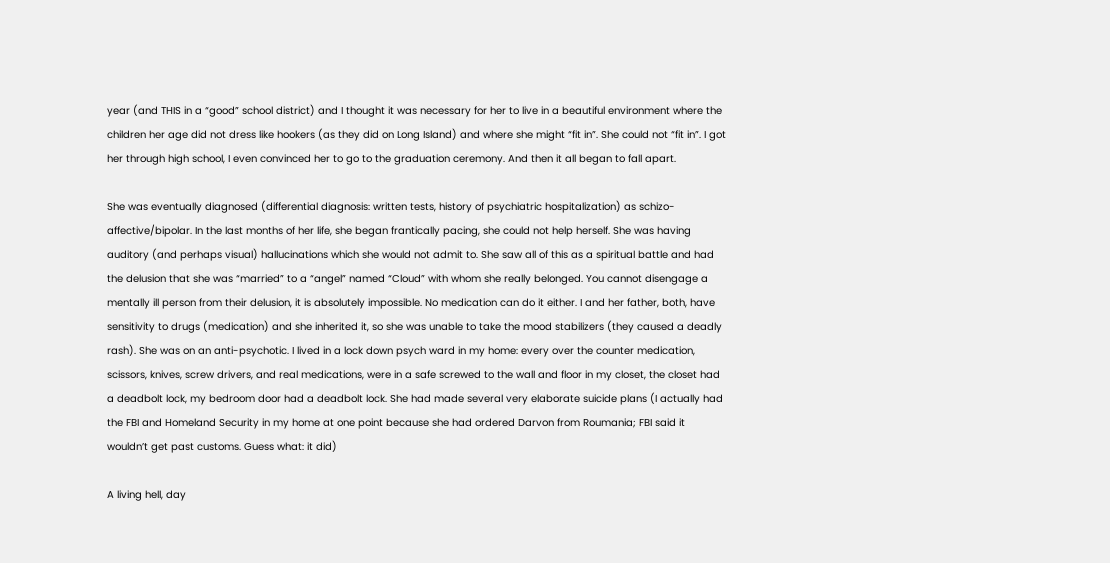year (and THIS in a “good” school district) and I thought it was necessary for her to live in a beautiful environment where the children her age did not dress like hookers (as they did on Long Island) and where she might “fit in”. She could not “fit in”. I got her through high school, I even convinced her to go to the graduation ceremony. And then it all began to fall apart.

She was eventually diagnosed (differential diagnosis: written tests, history of psychiatric hospitalization) as schizo-affective/bipolar. In the last months of her life, she began frantically pacing, she could not help herself. She was having auditory (and perhaps visual) hallucinations which she would not admit to. She saw all of this as a spiritual battle and had the delusion that she was “married” to a “angel” named “Cloud” with whom she really belonged. You cannot disengage a mentally ill person from their delusion, it is absolutely impossible. No medication can do it either. I and her father, both, have sensitivity to drugs (medication) and she inherited it, so she was unable to take the mood stabilizers (they caused a deadly rash). She was on an anti-psychotic. I lived in a lock down psych ward in my home: every over the counter medication, scissors, knives, screw drivers, and real medications, were in a safe screwed to the wall and floor in my closet, the closet had a deadbolt lock, my bedroom door had a deadbolt lock. She had made several very elaborate suicide plans (I actually had the FBI and Homeland Security in my home at one point because she had ordered Darvon from Roumania; FBI said it wouldn’t get past customs. Guess what: it did)

A living hell, day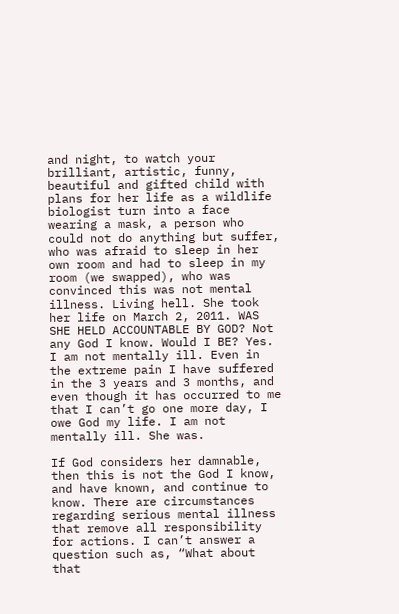and night, to watch your brilliant, artistic, funny, beautiful and gifted child with plans for her life as a wildlife biologist turn into a face wearing a mask, a person who could not do anything but suffer, who was afraid to sleep in her own room and had to sleep in my room (we swapped), who was convinced this was not mental illness. Living hell. She took her life on March 2, 2011. WAS SHE HELD ACCOUNTABLE BY GOD? Not any God I know. Would I BE? Yes. I am not mentally ill. Even in the extreme pain I have suffered in the 3 years and 3 months, and even though it has occurred to me that I can’t go one more day, I owe God my life. I am not mentally ill. She was.

If God considers her damnable, then this is not the God I know, and have known, and continue to know. There are circumstances regarding serious mental illness that remove all responsibility for actions. I can’t answer a question such as, “What about that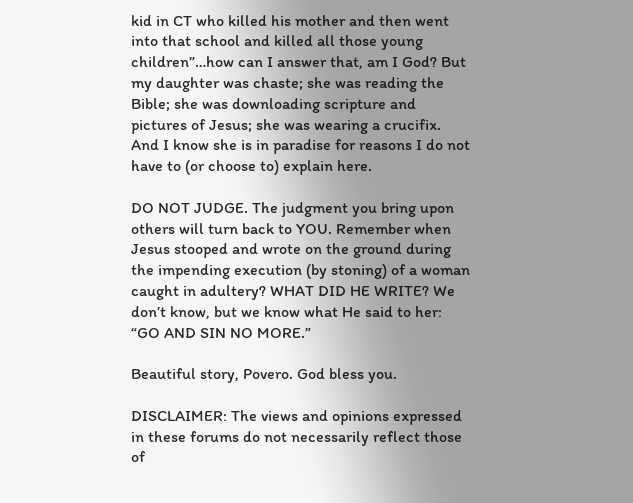kid in CT who killed his mother and then went into that school and killed all those young children”…how can I answer that, am I God? But my daughter was chaste; she was reading the Bible; she was downloading scripture and pictures of Jesus; she was wearing a crucifix. And I know she is in paradise for reasons I do not have to (or choose to) explain here.

DO NOT JUDGE. The judgment you bring upon others will turn back to YOU. Remember when Jesus stooped and wrote on the ground during the impending execution (by stoning) of a woman caught in adultery? WHAT DID HE WRITE? We don’t know, but we know what He said to her: “GO AND SIN NO MORE.”

Beautiful story, Povero. God bless you.

DISCLAIMER: The views and opinions expressed in these forums do not necessarily reflect those of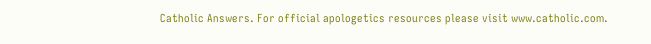Catholic Answers. For official apologetics resources please visit www.catholic.com.